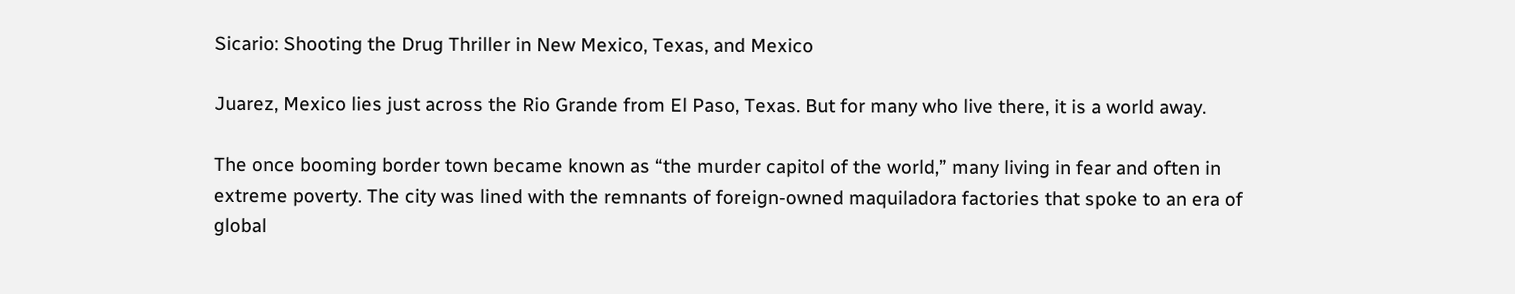Sicario: Shooting the Drug Thriller in New Mexico, Texas, and Mexico

Juarez, Mexico lies just across the Rio Grande from El Paso, Texas. But for many who live there, it is a world away.

The once booming border town became known as “the murder capitol of the world,” many living in fear and often in extreme poverty. The city was lined with the remnants of foreign-owned maquiladora factories that spoke to an era of global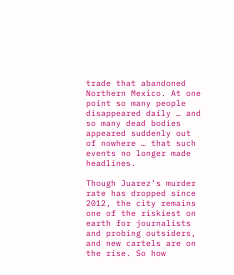trade that abandoned Northern Mexico. At one point so many people disappeared daily … and so many dead bodies appeared suddenly out of nowhere … that such events no longer made headlines.

Though Juarez’s murder rate has dropped since 2012, the city remains one of the riskiest on earth for journalists and probing outsiders, and new cartels are on the rise. So how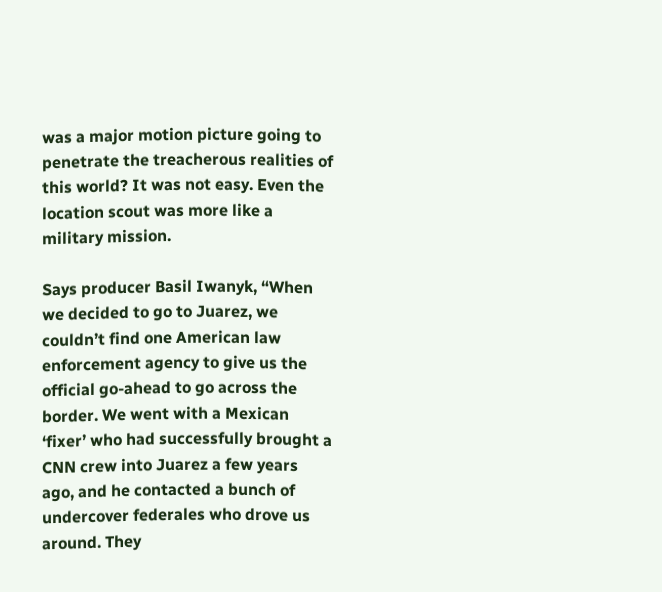was a major motion picture going to penetrate the treacherous realities of this world? It was not easy. Even the location scout was more like a military mission.

Says producer Basil Iwanyk, “When we decided to go to Juarez, we couldn’t find one American law enforcement agency to give us the official go-ahead to go across the border. We went with a Mexican ‘fixer’ who had successfully brought a CNN crew into Juarez a few years ago, and he contacted a bunch of undercover federales who drove us around. They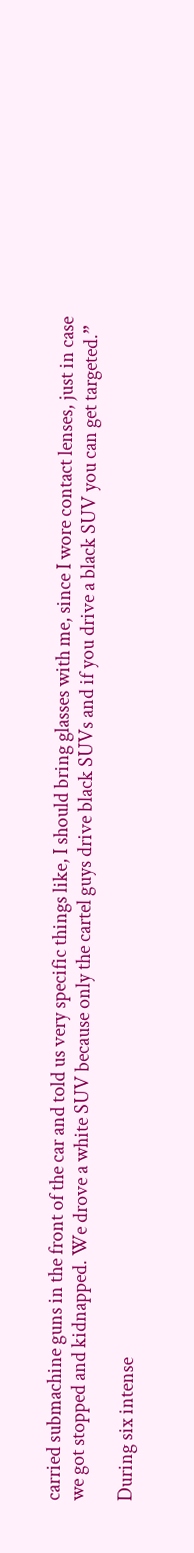carried submachine guns in the front of the car and told us very specific things like, I should bring glasses with me, since I wore contact lenses, just in case we got stopped and kidnapped. We drove a white SUV because only the cartel guys drive black SUVs and if you drive a black SUV you can get targeted.”

During six intense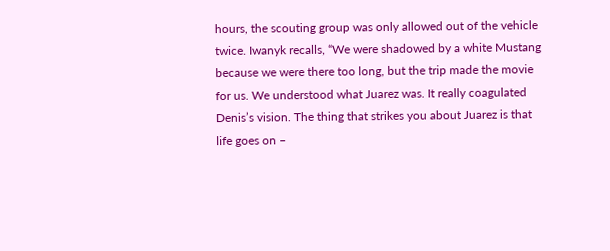hours, the scouting group was only allowed out of the vehicle twice. Iwanyk recalls, “We were shadowed by a white Mustang because we were there too long, but the trip made the movie for us. We understood what Juarez was. It really coagulated Denis’s vision. The thing that strikes you about Juarez is that life goes on –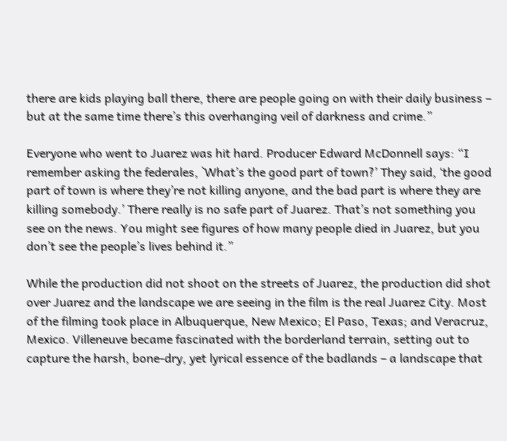there are kids playing ball there, there are people going on with their daily business – but at the same time there’s this overhanging veil of darkness and crime.”

Everyone who went to Juarez was hit hard. Producer Edward McDonnell says: “I remember asking the federales, `What’s the good part of town?’ They said, ‘the good part of town is where they’re not killing anyone, and the bad part is where they are killing somebody.’ There really is no safe part of Juarez. That’s not something you see on the news. You might see figures of how many people died in Juarez, but you don’t see the people’s lives behind it.”

While the production did not shoot on the streets of Juarez, the production did shot over Juarez and the landscape we are seeing in the film is the real Juarez City. Most of the filming took place in Albuquerque, New Mexico; El Paso, Texas; and Veracruz, Mexico. Villeneuve became fascinated with the borderland terrain, setting out to capture the harsh, bone-dry, yet lyrical essence of the badlands – a landscape that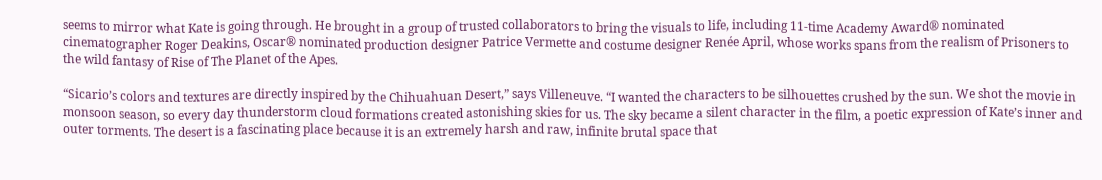seems to mirror what Kate is going through. He brought in a group of trusted collaborators to bring the visuals to life, including 11-time Academy Award® nominated cinematographer Roger Deakins, Oscar® nominated production designer Patrice Vermette and costume designer Renée April, whose works spans from the realism of Prisoners to the wild fantasy of Rise of The Planet of the Apes.

“Sicario’s colors and textures are directly inspired by the Chihuahuan Desert,” says Villeneuve. “I wanted the characters to be silhouettes crushed by the sun. We shot the movie in monsoon season, so every day thunderstorm cloud formations created astonishing skies for us. The sky became a silent character in the film, a poetic expression of Kate’s inner and outer torments. The desert is a fascinating place because it is an extremely harsh and raw, infinite brutal space that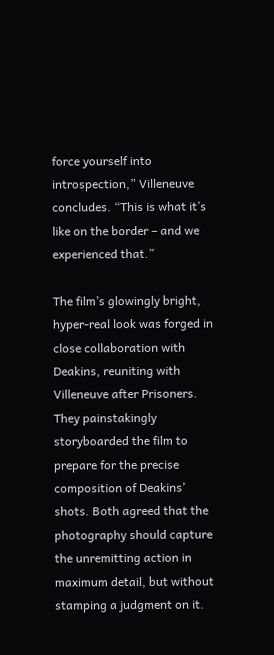force yourself into introspection,” Villeneuve concludes. “This is what it’s like on the border – and we experienced that.”

The film’s glowingly bright, hyper-real look was forged in close collaboration with Deakins, reuniting with Villeneuve after Prisoners. They painstakingly storyboarded the film to prepare for the precise composition of Deakins’ shots. Both agreed that the photography should capture the unremitting action in maximum detail, but without stamping a judgment on it.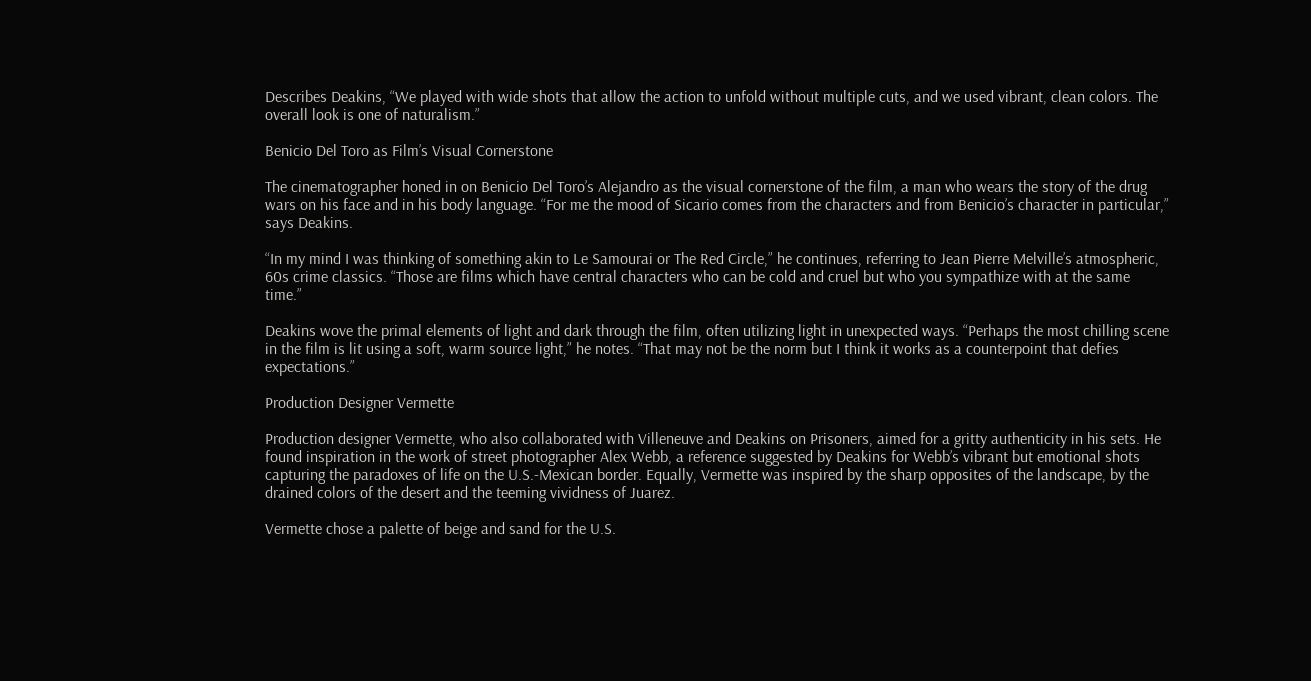Describes Deakins, “We played with wide shots that allow the action to unfold without multiple cuts, and we used vibrant, clean colors. The overall look is one of naturalism.”

Benicio Del Toro as Film’s Visual Cornerstone

The cinematographer honed in on Benicio Del Toro’s Alejandro as the visual cornerstone of the film, a man who wears the story of the drug wars on his face and in his body language. “For me the mood of Sicario comes from the characters and from Benicio’s character in particular,” says Deakins.

“In my mind I was thinking of something akin to Le Samourai or The Red Circle,” he continues, referring to Jean Pierre Melville’s atmospheric, 60s crime classics. “Those are films which have central characters who can be cold and cruel but who you sympathize with at the same time.”

Deakins wove the primal elements of light and dark through the film, often utilizing light in unexpected ways. “Perhaps the most chilling scene in the film is lit using a soft, warm source light,” he notes. “That may not be the norm but I think it works as a counterpoint that defies expectations.”

Production Designer Vermette

Production designer Vermette, who also collaborated with Villeneuve and Deakins on Prisoners, aimed for a gritty authenticity in his sets. He found inspiration in the work of street photographer Alex Webb, a reference suggested by Deakins for Webb’s vibrant but emotional shots capturing the paradoxes of life on the U.S.-Mexican border. Equally, Vermette was inspired by the sharp opposites of the landscape, by the drained colors of the desert and the teeming vividness of Juarez.

Vermette chose a palette of beige and sand for the U.S.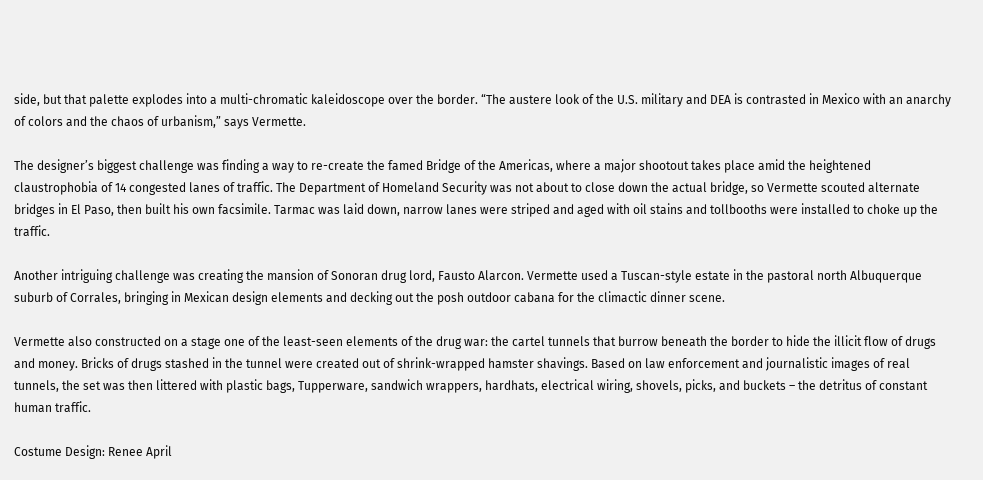side, but that palette explodes into a multi-chromatic kaleidoscope over the border. “The austere look of the U.S. military and DEA is contrasted in Mexico with an anarchy of colors and the chaos of urbanism,” says Vermette.

The designer’s biggest challenge was finding a way to re-create the famed Bridge of the Americas, where a major shootout takes place amid the heightened claustrophobia of 14 congested lanes of traffic. The Department of Homeland Security was not about to close down the actual bridge, so Vermette scouted alternate bridges in El Paso, then built his own facsimile. Tarmac was laid down, narrow lanes were striped and aged with oil stains and tollbooths were installed to choke up the traffic.

Another intriguing challenge was creating the mansion of Sonoran drug lord, Fausto Alarcon. Vermette used a Tuscan-style estate in the pastoral north Albuquerque suburb of Corrales, bringing in Mexican design elements and decking out the posh outdoor cabana for the climactic dinner scene.

Vermette also constructed on a stage one of the least-seen elements of the drug war: the cartel tunnels that burrow beneath the border to hide the illicit flow of drugs and money. Bricks of drugs stashed in the tunnel were created out of shrink-wrapped hamster shavings. Based on law enforcement and journalistic images of real tunnels, the set was then littered with plastic bags, Tupperware, sandwich wrappers, hardhats, electrical wiring, shovels, picks, and buckets – the detritus of constant human traffic.

Costume Design: Renee April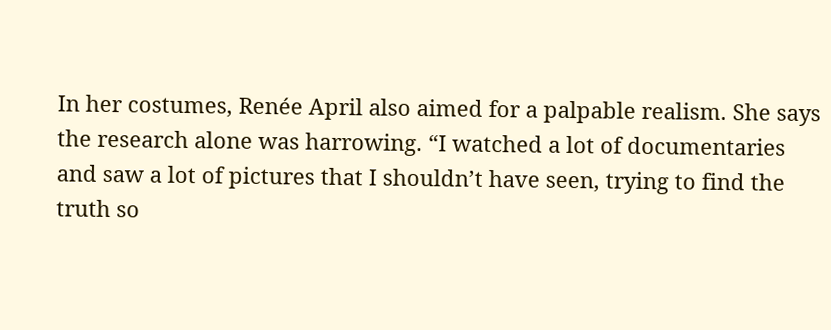In her costumes, Renée April also aimed for a palpable realism. She says the research alone was harrowing. “I watched a lot of documentaries and saw a lot of pictures that I shouldn’t have seen, trying to find the truth so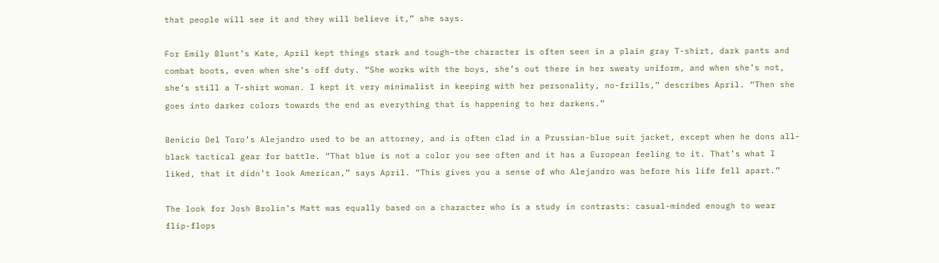that people will see it and they will believe it,” she says.

For Emily Blunt’s Kate, April kept things stark and tough–the character is often seen in a plain gray T-shirt, dark pants and combat boots, even when she’s off duty. “She works with the boys, she’s out there in her sweaty uniform, and when she’s not, she’s still a T-shirt woman. I kept it very minimalist in keeping with her personality, no-frills,” describes April. “Then she goes into darker colors towards the end as everything that is happening to her darkens.”

Benicio Del Toro’s Alejandro used to be an attorney, and is often clad in a Prussian-blue suit jacket, except when he dons all-black tactical gear for battle. “That blue is not a color you see often and it has a European feeling to it. That’s what I liked, that it didn’t look American,” says April. “This gives you a sense of who Alejandro was before his life fell apart.”

The look for Josh Brolin’s Matt was equally based on a character who is a study in contrasts: casual-minded enough to wear flip-flops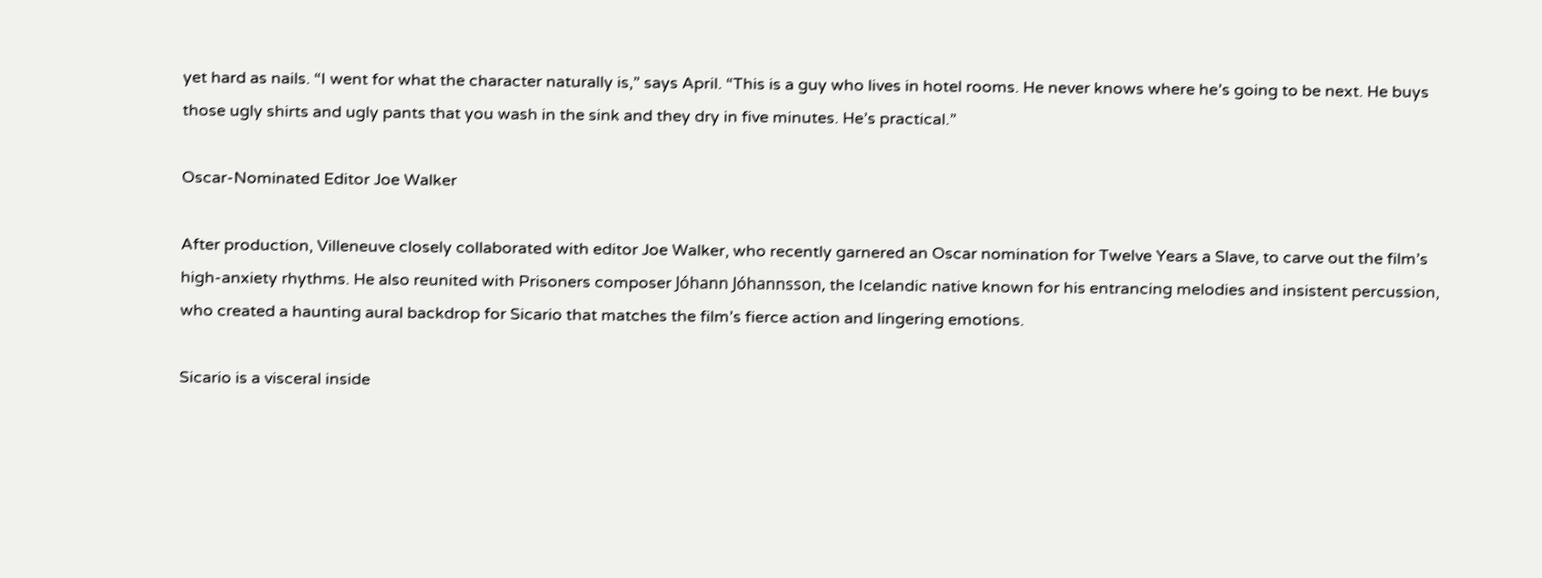yet hard as nails. “I went for what the character naturally is,” says April. “This is a guy who lives in hotel rooms. He never knows where he’s going to be next. He buys those ugly shirts and ugly pants that you wash in the sink and they dry in five minutes. He’s practical.”

Oscar-Nominated Editor Joe Walker

After production, Villeneuve closely collaborated with editor Joe Walker, who recently garnered an Oscar nomination for Twelve Years a Slave, to carve out the film’s high-anxiety rhythms. He also reunited with Prisoners composer Jóhann Jóhannsson, the Icelandic native known for his entrancing melodies and insistent percussion, who created a haunting aural backdrop for Sicario that matches the film’s fierce action and lingering emotions.

Sicario is a visceral inside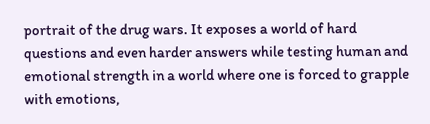portrait of the drug wars. It exposes a world of hard questions and even harder answers while testing human and emotional strength in a world where one is forced to grapple with emotions,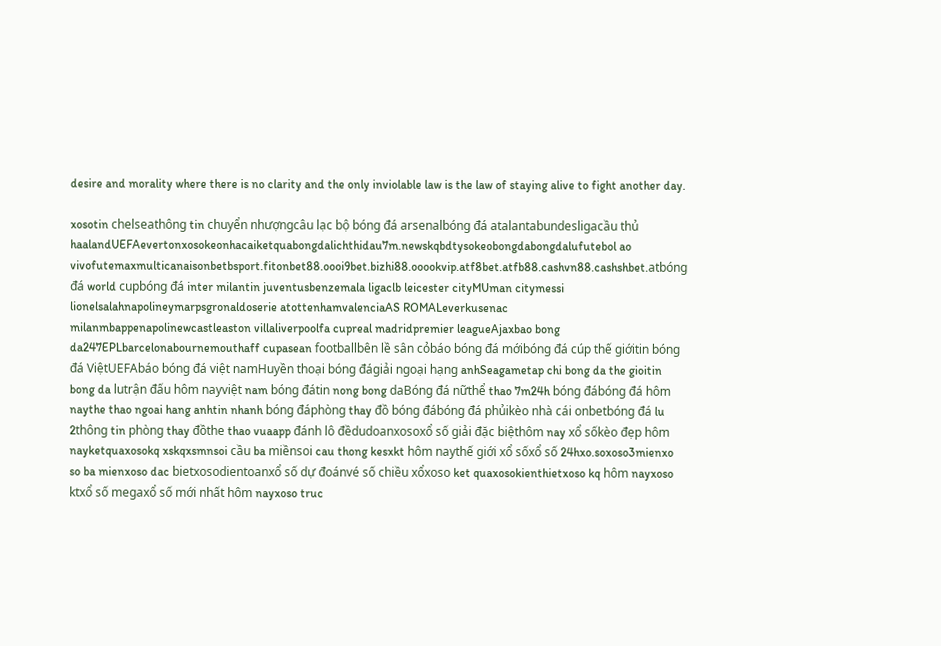desire and morality where there is no clarity and the only inviolable law is the law of staying alive to fight another day.

xosotin chelseathông tin chuyển nhượngcâu lạc bộ bóng đá arsenalbóng đá atalantabundesligacầu thủ haalandUEFAevertonxosokeonhacaiketquabongdalichthidau7m.newskqbdtysokeobongdabongdalufutebol ao vivofutemaxmulticanaisonbetbsport.fitonbet88.oooi9bet.bizhi88.ooookvip.atf8bet.atfb88.cashvn88.cashshbet.atbóng đá world cupbóng đá inter milantin juventusbenzemala ligaclb leicester cityMUman citymessi lionelsalahnapolineymarpsgronaldoserie atottenhamvalenciaAS ROMALeverkusenac milanmbappenapolinewcastleaston villaliverpoolfa cupreal madridpremier leagueAjaxbao bong da247EPLbarcelonabournemouthaff cupasean footballbên lề sân cỏbáo bóng đá mớibóng đá cúp thế giớitin bóng đá ViệtUEFAbáo bóng đá việt namHuyền thoại bóng đágiải ngoại hạng anhSeagametap chi bong da the gioitin bong da lutrận đấu hôm nayviệt nam bóng đátin nong bong daBóng đá nữthể thao 7m24h bóng đábóng đá hôm naythe thao ngoai hang anhtin nhanh bóng đáphòng thay đồ bóng đábóng đá phủikèo nhà cái onbetbóng đá lu 2thông tin phòng thay đồthe thao vuaapp đánh lô đềdudoanxosoxổ số giải đặc biệthôm nay xổ sốkèo đẹp hôm nayketquaxosokq xskqxsmnsoi cầu ba miềnsoi cau thong kesxkt hôm naythế giới xổ sốxổ số 24hxo.soxoso3mienxo so ba mienxoso dac bietxosodientoanxổ số dự đoánvé số chiều xổxoso ket quaxosokienthietxoso kq hôm nayxoso ktxổ số megaxổ số mới nhất hôm nayxoso truc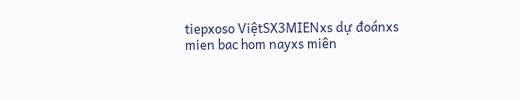tiepxoso ViệtSX3MIENxs dự đoánxs mien bac hom nayxs miên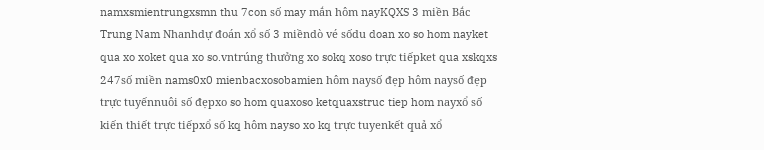namxsmientrungxsmn thu 7con số may mắn hôm nayKQXS 3 miền Bắc Trung Nam Nhanhdự đoán xổ số 3 miềndò vé sốdu doan xo so hom nayket qua xo xoket qua xo so.vntrúng thưởng xo sokq xoso trực tiếpket qua xskqxs 247số miền nams0x0 mienbacxosobamien hôm naysố đẹp hôm naysố đẹp trực tuyếnnuôi số đẹpxo so hom quaxoso ketquaxstruc tiep hom nayxổ số kiến thiết trực tiếpxổ số kq hôm nayso xo kq trực tuyenkết quả xổ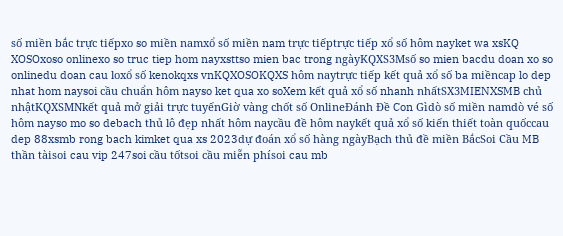số miền bắc trực tiếpxo so miền namxổ số miền nam trực tiếptrực tiếp xổ số hôm nayket wa xsKQ XOSOxoso onlinexo so truc tiep hom nayxsttso mien bac trong ngàyKQXS3Msố so mien bacdu doan xo so onlinedu doan cau loxổ số kenokqxs vnKQXOSOKQXS hôm naytrực tiếp kết quả xổ số ba miềncap lo dep nhat hom naysoi cầu chuẩn hôm nayso ket qua xo soXem kết quả xổ số nhanh nhấtSX3MIENXSMB chủ nhậtKQXSMNkết quả mở giải trực tuyếnGiờ vàng chốt số OnlineĐánh Đề Con Gìdò số miền namdò vé số hôm nayso mo so debach thủ lô đẹp nhất hôm naycầu đề hôm naykết quả xổ số kiến thiết toàn quốccau dep 88xsmb rong bach kimket qua xs 2023dự đoán xổ số hàng ngàyBạch thủ đề miền BắcSoi Cầu MB thần tàisoi cau vip 247soi cầu tốtsoi cầu miễn phísoi cau mb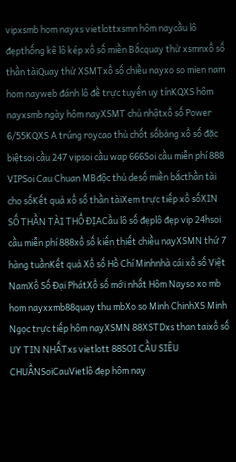vipxsmb hom nayxs vietlottxsmn hôm naycầu lô đẹpthống kê lô kép xổ số miền Bắcquay thử xsmnxổ số thần tàiQuay thử XSMTxổ số chiều nayxo so mien nam hom nayweb đánh lô đề trực tuyến uy tínKQXS hôm nayxsmb ngày hôm nayXSMT chủ nhậtxổ số Power 6/55KQXS A trúng roycao thủ chốt sốbảng xổ số đặc biệtsoi cầu 247 vipsoi cầu wap 666Soi cầu miễn phí 888 VIPSoi Cau Chuan MBđộc thủ desố miền bắcthần tài cho sốKết quả xổ số thần tàiXem trực tiếp xổ sốXIN SỐ THẦN TÀI THỔ ĐỊACầu lô số đẹplô đẹp vip 24hsoi cầu miễn phí 888xổ số kiến thiết chiều nayXSMN thứ 7 hàng tuầnKết quả Xổ số Hồ Chí Minhnhà cái xổ số Việt NamXổ Số Đại PhátXổ số mới nhất Hôm Nayso xo mb hom nayxxmb88quay thu mbXo so Minh ChinhXS Minh Ngọc trực tiếp hôm nayXSMN 88XSTDxs than taixổ số UY TIN NHẤTxs vietlott 88SOI CẦU SIÊU CHUẨNSoiCauVietlô đẹp hôm nay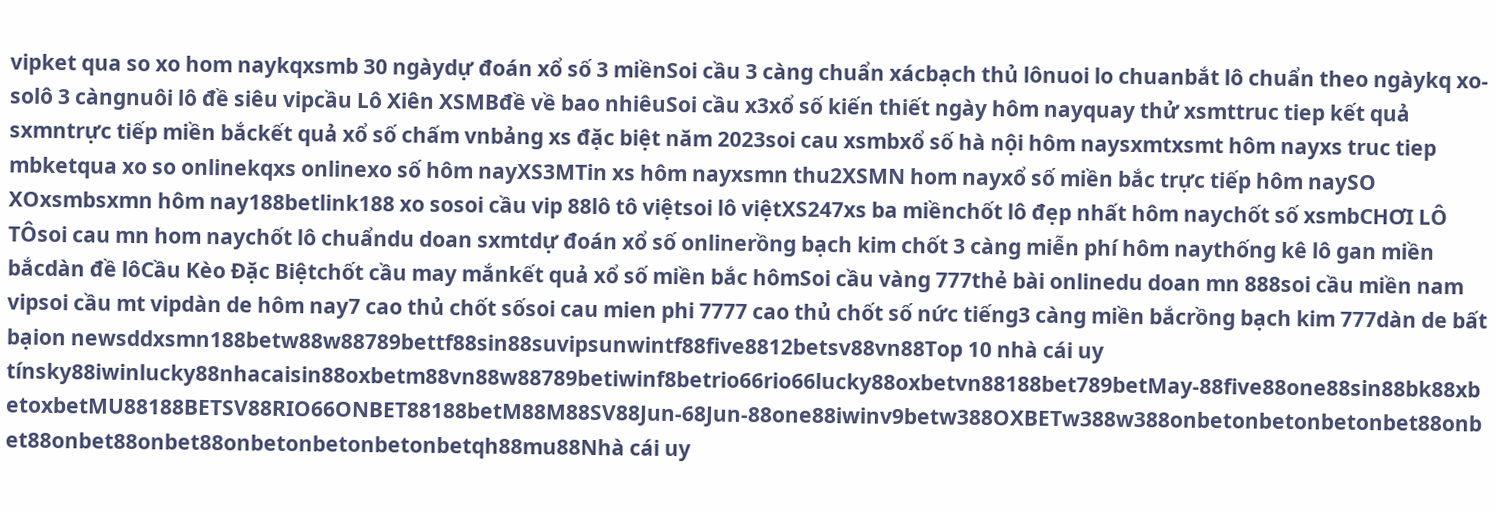vipket qua so xo hom naykqxsmb 30 ngàydự đoán xổ số 3 miềnSoi cầu 3 càng chuẩn xácbạch thủ lônuoi lo chuanbắt lô chuẩn theo ngàykq xo-solô 3 càngnuôi lô đề siêu vipcầu Lô Xiên XSMBđề về bao nhiêuSoi cầu x3xổ số kiến thiết ngày hôm nayquay thử xsmttruc tiep kết quả sxmntrực tiếp miền bắckết quả xổ số chấm vnbảng xs đặc biệt năm 2023soi cau xsmbxổ số hà nội hôm naysxmtxsmt hôm nayxs truc tiep mbketqua xo so onlinekqxs onlinexo số hôm nayXS3MTin xs hôm nayxsmn thu2XSMN hom nayxổ số miền bắc trực tiếp hôm naySO XOxsmbsxmn hôm nay188betlink188 xo sosoi cầu vip 88lô tô việtsoi lô việtXS247xs ba miềnchốt lô đẹp nhất hôm naychốt số xsmbCHƠI LÔ TÔsoi cau mn hom naychốt lô chuẩndu doan sxmtdự đoán xổ số onlinerồng bạch kim chốt 3 càng miễn phí hôm naythống kê lô gan miền bắcdàn đề lôCầu Kèo Đặc Biệtchốt cầu may mắnkết quả xổ số miền bắc hômSoi cầu vàng 777thẻ bài onlinedu doan mn 888soi cầu miền nam vipsoi cầu mt vipdàn de hôm nay7 cao thủ chốt sốsoi cau mien phi 7777 cao thủ chốt số nức tiếng3 càng miền bắcrồng bạch kim 777dàn de bất bạion newsddxsmn188betw88w88789bettf88sin88suvipsunwintf88five8812betsv88vn88Top 10 nhà cái uy tínsky88iwinlucky88nhacaisin88oxbetm88vn88w88789betiwinf8betrio66rio66lucky88oxbetvn88188bet789betMay-88five88one88sin88bk88xbetoxbetMU88188BETSV88RIO66ONBET88188betM88M88SV88Jun-68Jun-88one88iwinv9betw388OXBETw388w388onbetonbetonbetonbet88onbet88onbet88onbet88onbetonbetonbetonbetqh88mu88Nhà cái uy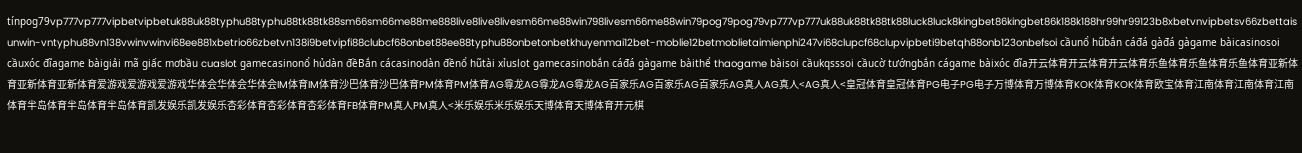tínpog79vp777vp777vipbetvipbetuk88uk88typhu88typhu88tk88tk88sm66sm66me88me888live8live8livesm66me88win798livesm66me88win79pog79pog79vp777vp777uk88uk88tk88tk88luck8luck8kingbet86kingbet86k188k188hr99hr99123b8xbetvnvipbetsv66zbettaisunwin-vntyphu88vn138vwinvwinvi68ee881xbetrio66zbetvn138i9betvipfi88clubcf68onbet88ee88typhu88onbetonbetkhuyenmai12bet-moblie12betmoblietaimienphi247vi68clupcf68clupvipbeti9betqh88onb123onbefsoi cầunổ hũbắn cáđá gàđá gàgame bàicasinosoi cầuxóc đĩagame bàigiải mã giấc mơbầu cuaslot gamecasinonổ hủdàn đềBắn cácasinodàn đềnổ hũtài xỉuslot gamecasinobắn cáđá gàgame bàithể thaogame bàisoi cầukqsssoi cầucờ tướngbắn cágame bàixóc đĩa开云体育开云体育开云体育乐鱼体育乐鱼体育乐鱼体育亚新体育亚新体育亚新体育爱游戏爱游戏爱游戏华体会华体会华体会IM体育IM体育沙巴体育沙巴体育PM体育PM体育AG尊龙AG尊龙AG尊龙AG百家乐AG百家乐AG百家乐AG真人AG真人<AG真人<皇冠体育皇冠体育PG电子PG电子万博体育万博体育KOK体育KOK体育欧宝体育江南体育江南体育江南体育半岛体育半岛体育半岛体育凯发娱乐凯发娱乐杏彩体育杏彩体育杏彩体育FB体育PM真人PM真人<米乐娱乐米乐娱乐天博体育天博体育开元棋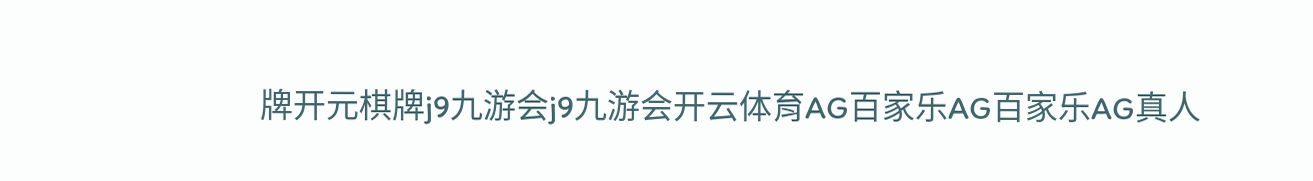牌开元棋牌j9九游会j9九游会开云体育AG百家乐AG百家乐AG真人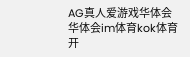AG真人爱游戏华体会华体会im体育kok体育开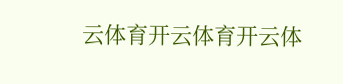云体育开云体育开云体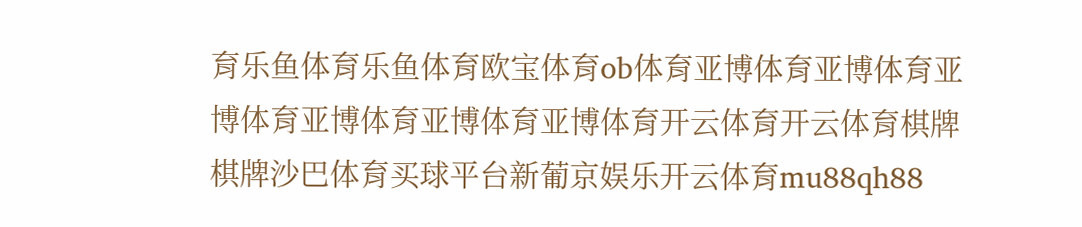育乐鱼体育乐鱼体育欧宝体育ob体育亚博体育亚博体育亚博体育亚博体育亚博体育亚博体育开云体育开云体育棋牌棋牌沙巴体育买球平台新葡京娱乐开云体育mu88qh88